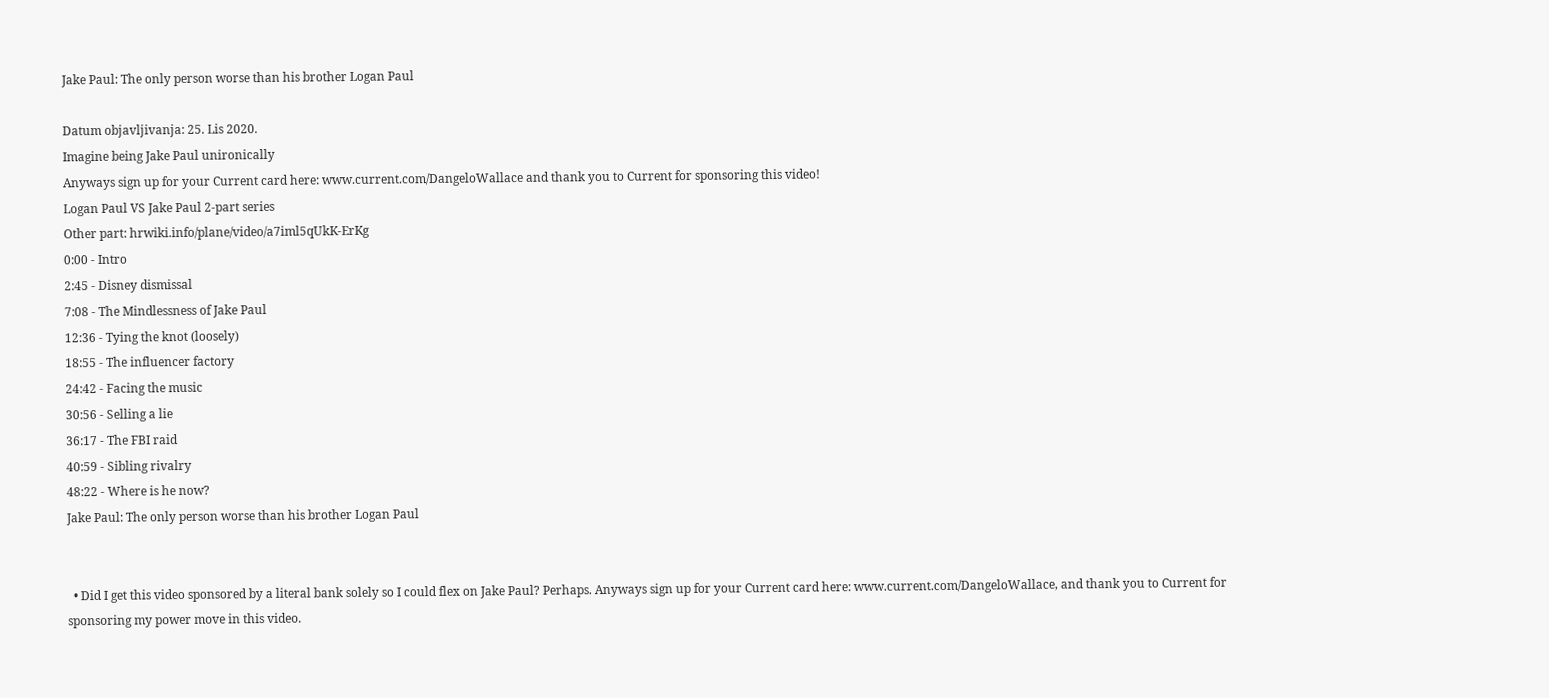Jake Paul: The only person worse than his brother Logan Paul

Datum objavljivanja: 25. Lis 2020.
Imagine being Jake Paul unironically
Anyways sign up for your Current card here: www.current.com/DangeloWallace and thank you to Current for sponsoring this video!
Logan Paul VS Jake Paul 2-part series
Other part: hrwiki.info/plane/video/a7iml5qUkK-ErKg
0:00 - Intro
2:45 - Disney dismissal
7:08 - The Mindlessness of Jake Paul
12:36 - Tying the knot (loosely)
18:55 - The influencer factory
24:42 - Facing the music
30:56 - Selling a lie
36:17 - The FBI raid
40:59 - Sibling rivalry
48:22 - Where is he now?
Jake Paul: The only person worse than his brother Logan Paul


  • Did I get this video sponsored by a literal bank solely so I could flex on Jake Paul? Perhaps. Anyways sign up for your Current card here: www.current.com/DangeloWallace, and thank you to Current for sponsoring my power move in this video.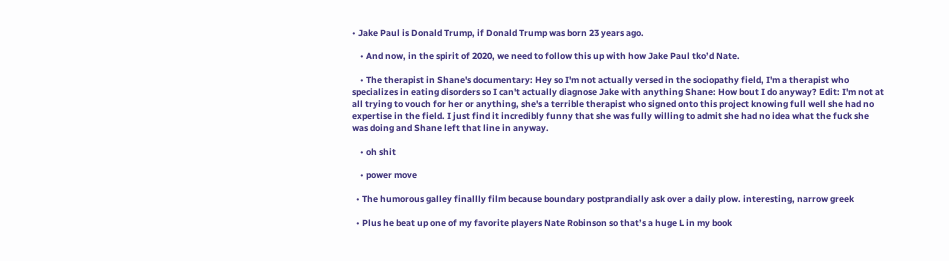• Jake Paul is Donald Trump, if Donald Trump was born 23 years ago.

    • And now, in the spirit of 2020, we need to follow this up with how Jake Paul tko’d Nate.

    • The therapist in Shane's documentary: Hey so I'm not actually versed in the sociopathy field, I'm a therapist who specializes in eating disorders so I can't actually diagnose Jake with anything Shane: How bout I do anyway? Edit: I'm not at all trying to vouch for her or anything, she's a terrible therapist who signed onto this project knowing full well she had no expertise in the field. I just find it incredibly funny that she was fully willing to admit she had no idea what the fuck she was doing and Shane left that line in anyway.

    • oh shit

    • power move

  • The humorous galley finallly film because boundary postprandially ask over a daily plow. interesting, narrow greek

  • Plus he beat up one of my favorite players Nate Robinson so that’s a huge L in my book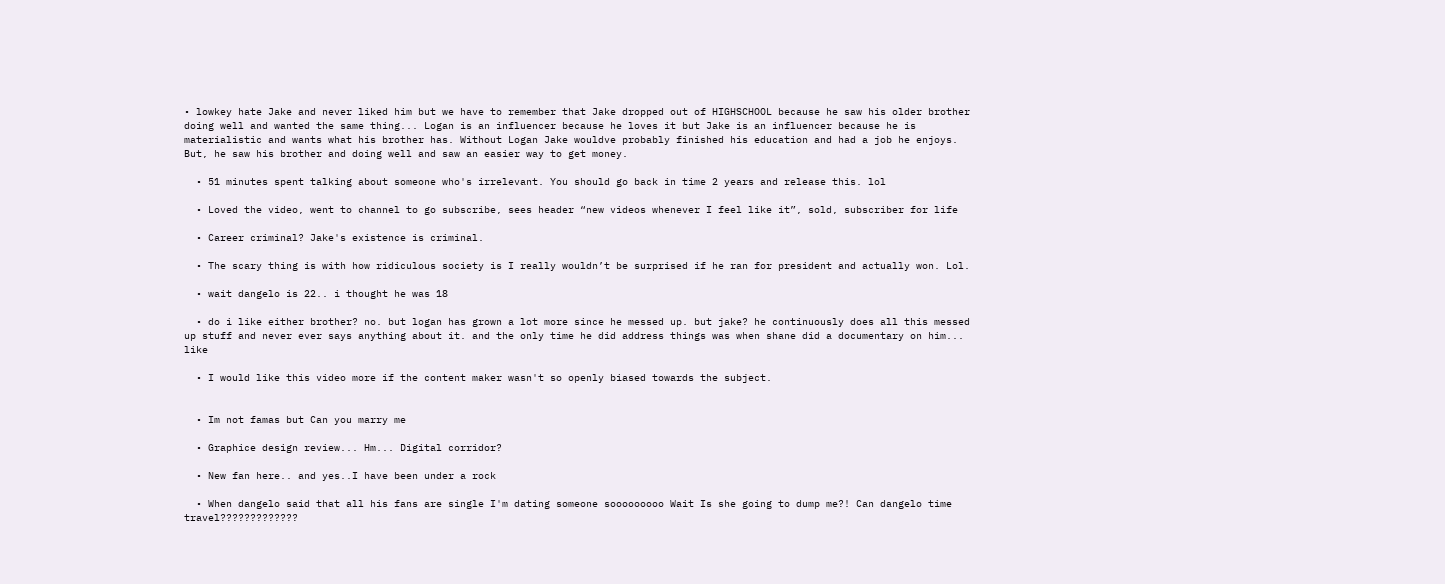• lowkey hate Jake and never liked him but we have to remember that Jake dropped out of HIGHSCHOOL because he saw his older brother doing well and wanted the same thing... Logan is an influencer because he loves it but Jake is an influencer because he is materialistic and wants what his brother has. Without Logan Jake wouldve probably finished his education and had a job he enjoys. But, he saw his brother and doing well and saw an easier way to get money.

  • 51 minutes spent talking about someone who's irrelevant. You should go back in time 2 years and release this. lol

  • Loved the video, went to channel to go subscribe, sees header “new videos whenever I feel like it”, sold, subscriber for life

  • Career criminal? Jake's existence is criminal.

  • The scary thing is with how ridiculous society is I really wouldn’t be surprised if he ran for president and actually won. Lol.

  • wait dangelo is 22.. i thought he was 18

  • do i like either brother? no. but logan has grown a lot more since he messed up. but jake? he continuously does all this messed up stuff and never ever says anything about it. and the only time he did address things was when shane did a documentary on him... like

  • I would like this video more if the content maker wasn't so openly biased towards the subject.


  • Im not famas but Can you marry me

  • Graphice design review... Hm... Digital corridor?

  • New fan here.. and yes..I have been under a rock

  • When dangelo said that all his fans are single I'm dating someone sooooooooo Wait Is she going to dump me?! Can dangelo time travel?????????????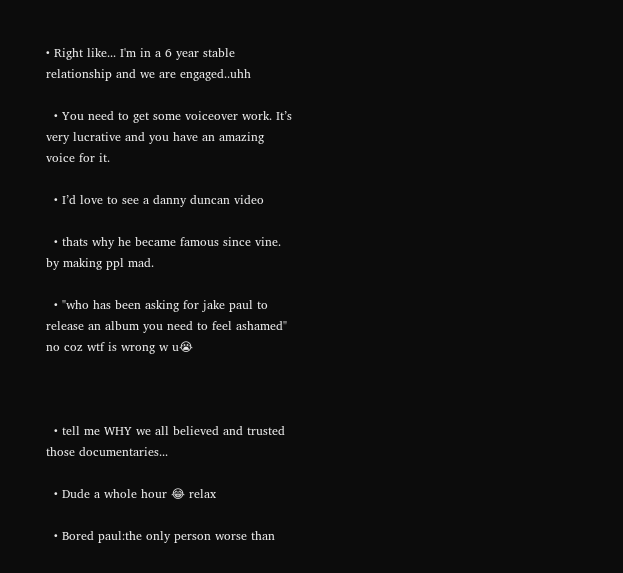• Right like... I'm in a 6 year stable relationship and we are engaged..uhh

  • You need to get some voiceover work. It’s very lucrative and you have an amazing voice for it.

  • I’d love to see a danny duncan video

  • thats why he became famous since vine. by making ppl mad.

  • "who has been asking for jake paul to release an album you need to feel ashamed" no coz wtf is wrong w u😭



  • tell me WHY we all believed and trusted those documentaries...

  • Dude a whole hour 😂 relax

  • Bored paul:the only person worse than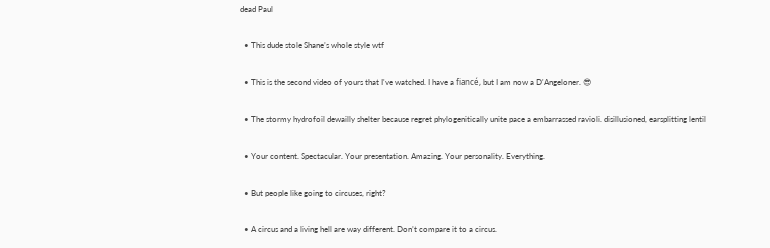dead Paul

  • This dude stole Shane’s whole style wtf

  • This is the second video of yours that I've watched. I have a fiancé, but I am now a D'Angeloner. 😎

  • The stormy hydrofoil dewailly shelter because regret phylogenitically unite pace a embarrassed ravioli. disillusioned, earsplitting lentil

  • Your content. Spectacular. Your presentation. Amazing. Your personality. Everything.

  • But people like going to circuses, right?

  • A circus and a living hell are way different. Don’t compare it to a circus.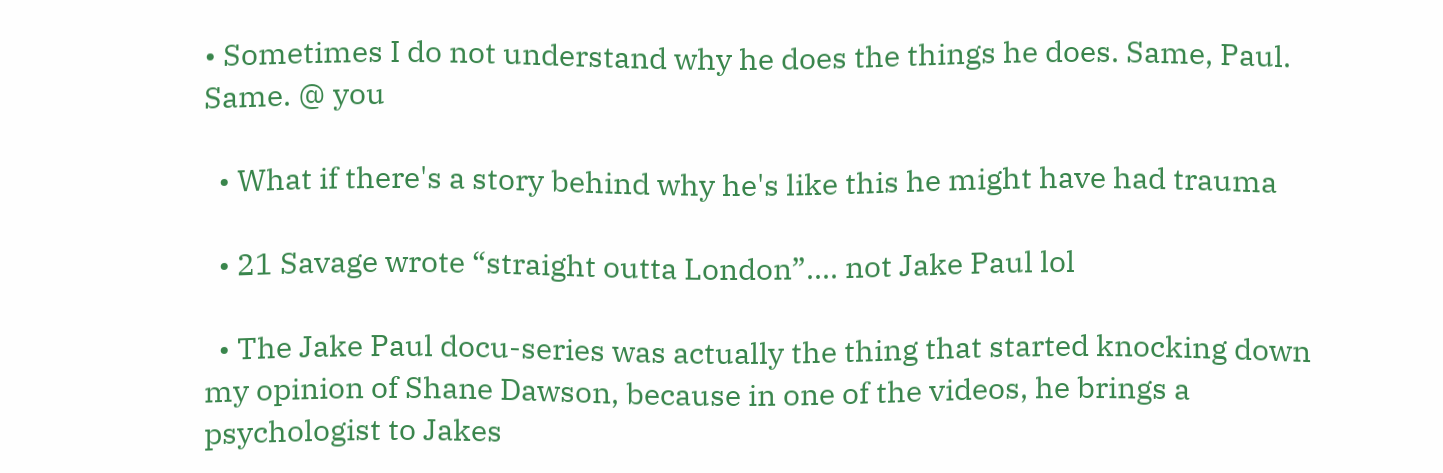• Sometimes I do not understand why he does the things he does. Same, Paul. Same. @ you

  • What if there's a story behind why he's like this he might have had trauma

  • 21 Savage wrote “straight outta London”.... not Jake Paul lol

  • The Jake Paul docu-series was actually the thing that started knocking down my opinion of Shane Dawson, because in one of the videos, he brings a psychologist to Jakes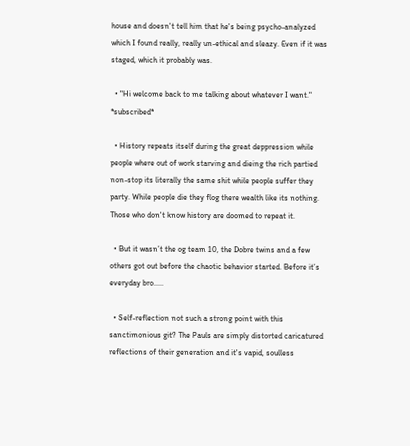house and doesn't tell him that he's being psycho-analyzed which I found really, really un-ethical and sleazy. Even if it was staged, which it probably was.

  • "Hi welcome back to me talking about whatever I want." *subscribed*

  • History repeats itself during the great deppression while people where out of work starving and dieing the rich partied non-stop its literally the same shit while people suffer they party. While people die they flog there wealth like its nothing. Those who don't know history are doomed to repeat it.

  • But it wasn’t the og team 10, the Dobre twins and a few others got out before the chaotic behavior started. Before it’s everyday bro.....

  • Self-reflection not such a strong point with this sanctimonious git? The Pauls are simply distorted caricatured reflections of their generation and it's vapid, soulless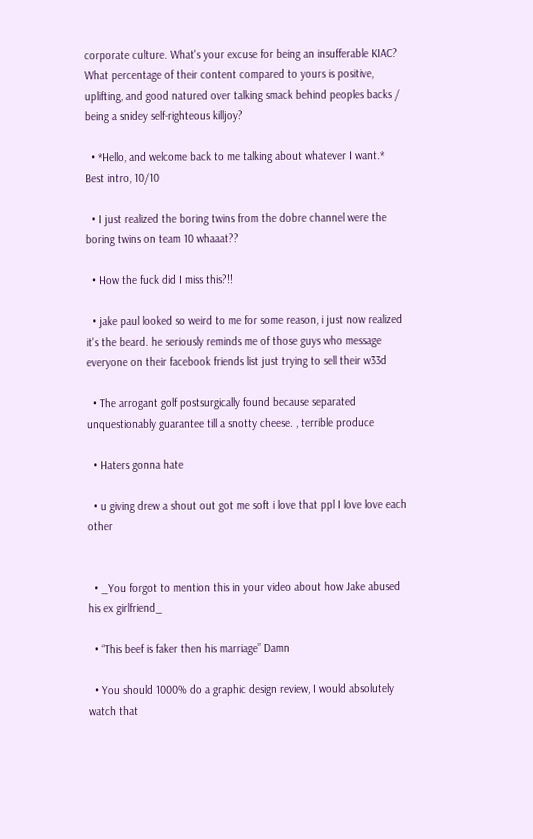corporate culture. What's your excuse for being an insufferable KIAC? What percentage of their content compared to yours is positive, uplifting, and good natured over talking smack behind peoples backs / being a snidey self-righteous killjoy?

  • *Hello, and welcome back to me talking about whatever I want.* Best intro, 10/10

  • I just realized the boring twins from the dobre channel were the boring twins on team 10 whaaat??

  • How the fuck did I miss this?!!

  • jake paul looked so weird to me for some reason, i just now realized it's the beard. he seriously reminds me of those guys who message everyone on their facebook friends list just trying to sell their w33d

  • The arrogant golf postsurgically found because separated unquestionably guarantee till a snotty cheese. , terrible produce

  • Haters gonna hate

  • u giving drew a shout out got me soft i love that ppl I love love each other


  • _You forgot to mention this in your video about how Jake abused his ex girlfriend_

  • “This beef is faker then his marriage” Damn

  • You should 1000% do a graphic design review, I would absolutely watch that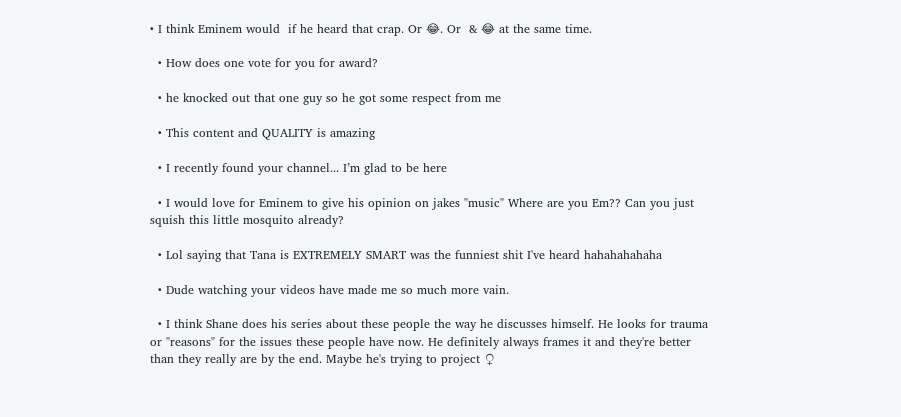• I think Eminem would  if he heard that crap. Or 😂. Or  & 😂 at the same time.

  • How does one vote for you for award?

  • he knocked out that one guy so he got some respect from me

  • This content and QUALITY is amazing

  • I recently found your channel... I’m glad to be here

  • I would love for Eminem to give his opinion on jakes "music" Where are you Em?? Can you just squish this little mosquito already?

  • Lol saying that Tana is EXTREMELY SMART was the funniest shit I've heard hahahahahaha

  • Dude watching your videos have made me so much more vain.

  • I think Shane does his series about these people the way he discusses himself. He looks for trauma or "reasons" for the issues these people have now. He definitely always frames it and they're better than they really are by the end. Maybe he's trying to project ♀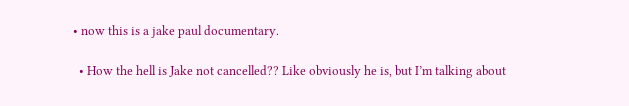• now this is a jake paul documentary.

  • How the hell is Jake not cancelled?? Like obviously he is, but I’m talking about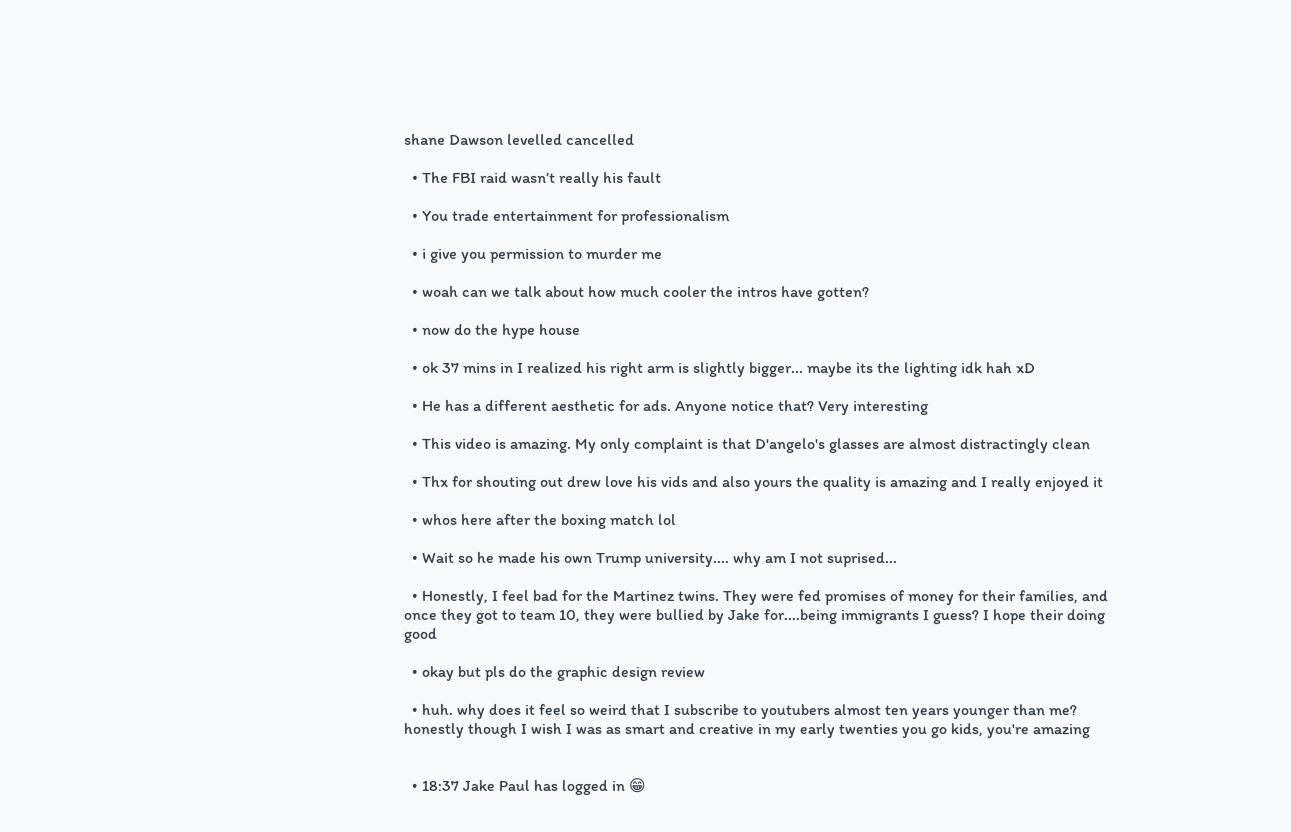shane Dawson levelled cancelled

  • The FBI raid wasn’t really his fault

  • You trade entertainment for professionalism

  • i give you permission to murder me

  • woah can we talk about how much cooler the intros have gotten?

  • now do the hype house

  • ok 37 mins in I realized his right arm is slightly bigger... maybe its the lighting idk hah xD

  • He has a different aesthetic for ads. Anyone notice that? Very interesting

  • This video is amazing. My only complaint is that D'angelo's glasses are almost distractingly clean

  • Thx for shouting out drew love his vids and also yours the quality is amazing and I really enjoyed it

  • whos here after the boxing match lol

  • Wait so he made his own Trump university.... why am I not suprised...

  • Honestly, I feel bad for the Martinez twins. They were fed promises of money for their families, and once they got to team 10, they were bullied by Jake for....being immigrants I guess? I hope their doing good

  • okay but pls do the graphic design review

  • huh. why does it feel so weird that I subscribe to youtubers almost ten years younger than me? honestly though I wish I was as smart and creative in my early twenties you go kids, you're amazing


  • 18:37 Jake Paul has logged in 😁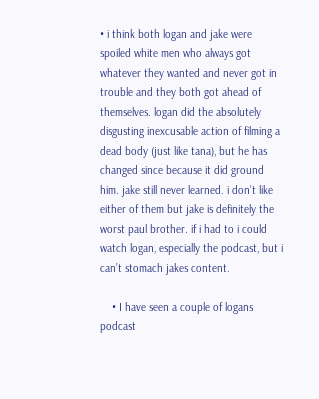• i think both logan and jake were spoiled white men who always got whatever they wanted and never got in trouble and they both got ahead of themselves. logan did the absolutely disgusting inexcusable action of filming a dead body (just like tana), but he has changed since because it did ground him. jake still never learned. i don’t like either of them but jake is definitely the worst paul brother. if i had to i could watch logan, especially the podcast, but i can’t stomach jakes content.

    • I have seen a couple of logans podcast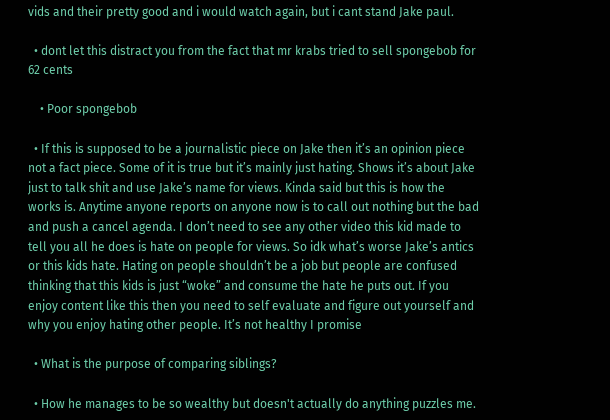vids and their pretty good and i would watch again, but i cant stand Jake paul.

  • dont let this distract you from the fact that mr krabs tried to sell spongebob for 62 cents

    • Poor spongebob

  • If this is supposed to be a journalistic piece on Jake then it’s an opinion piece not a fact piece. Some of it is true but it’s mainly just hating. Shows it’s about Jake just to talk shit and use Jake’s name for views. Kinda said but this is how the works is. Anytime anyone reports on anyone now is to call out nothing but the bad and push a cancel agenda. I don’t need to see any other video this kid made to tell you all he does is hate on people for views. So idk what’s worse Jake’s antics or this kids hate. Hating on people shouldn’t be a job but people are confused thinking that this kids is just “woke” and consume the hate he puts out. If you enjoy content like this then you need to self evaluate and figure out yourself and why you enjoy hating other people. It’s not healthy I promise

  • What is the purpose of comparing siblings?

  • How he manages to be so wealthy but doesn't actually do anything puzzles me.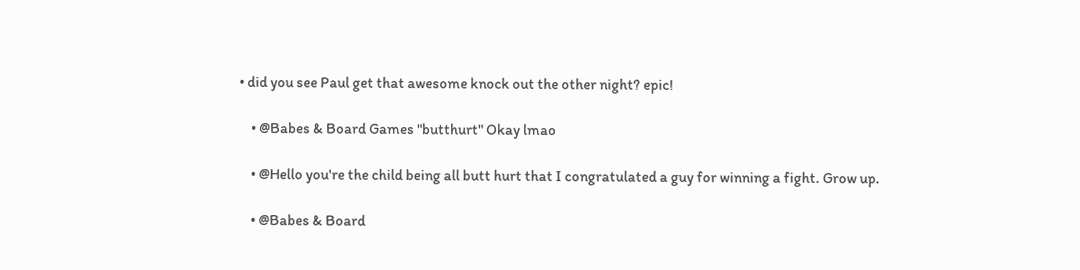• did you see Paul get that awesome knock out the other night? epic!

    • @Babes & Board Games "butthurt" Okay lmao

    • @Hello you're the child being all butt hurt that I congratulated a guy for winning a fight. Grow up.

    • @Babes & Board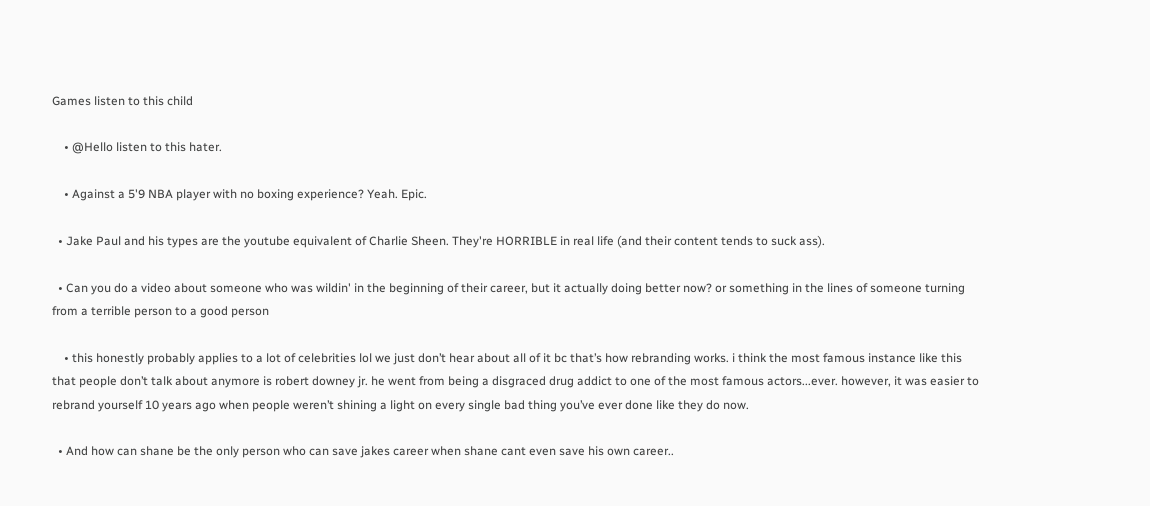Games listen to this child

    • @Hello listen to this hater.

    • Against a 5'9 NBA player with no boxing experience? Yeah. Epic.

  • Jake Paul and his types are the youtube equivalent of Charlie Sheen. They're HORRIBLE in real life (and their content tends to suck ass).

  • Can you do a video about someone who was wildin' in the beginning of their career, but it actually doing better now? or something in the lines of someone turning from a terrible person to a good person

    • this honestly probably applies to a lot of celebrities lol we just don’t hear about all of it bc that’s how rebranding works. i think the most famous instance like this that people don’t talk about anymore is robert downey jr. he went from being a disgraced drug addict to one of the most famous actors...ever. however, it was easier to rebrand yourself 10 years ago when people weren’t shining a light on every single bad thing you’ve ever done like they do now.

  • And how can shane be the only person who can save jakes career when shane cant even save his own career..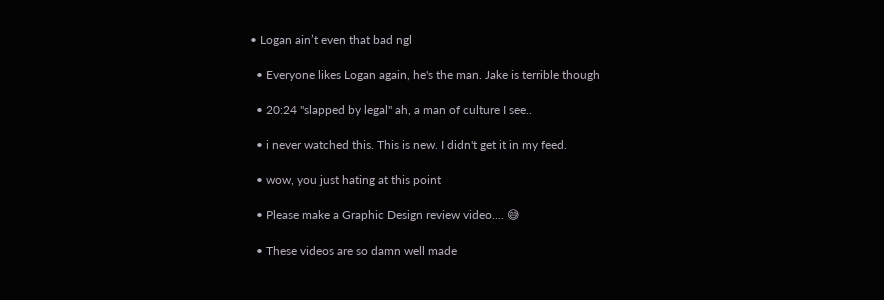• Logan ain’t even that bad ngl

  • Everyone likes Logan again, he's the man. Jake is terrible though

  • 20:24 "slapped by legal" ah, a man of culture I see..

  • i never watched this. This is new. I didn't get it in my feed.

  • wow, you just hating at this point

  • Please make a Graphic Design review video.... 😅

  • These videos are so damn well made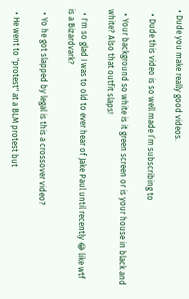• Dude you make really good videos.

  • Dude this video is so well made I’m subscribing to

  • Your background so white is it green screen or is your house in black and white? Also that outfit slaps!

  • I'm so glad I was to old to ever hear of Jake Paul until recently 😂 like wtf is a Bizardvark?

  • Yo he got slapped by legal is this a crossover video?

  • He went to "protest" at a BLM protest but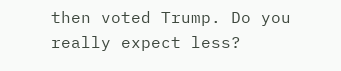then voted Trump. Do you really expect less?